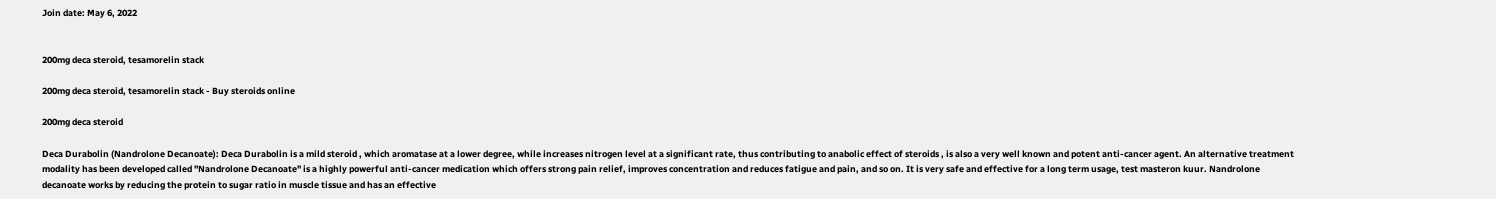Join date: May 6, 2022


200mg deca steroid, tesamorelin stack

200mg deca steroid, tesamorelin stack - Buy steroids online

200mg deca steroid

Deca Durabolin (Nandrolone Decanoate): Deca Durabolin is a mild steroid , which aromatase at a lower degree, while increases nitrogen level at a significant rate, thus contributing to anabolic effect of steroids , is also a very well known and potent anti-cancer agent. An alternative treatment modality has been developed called "Nandrolone Decanoate" is a highly powerful anti-cancer medication which offers strong pain relief, improves concentration and reduces fatigue and pain, and so on. It is very safe and effective for a long term usage, test masteron kuur. Nandrolone decanoate works by reducing the protein to sugar ratio in muscle tissue and has an effective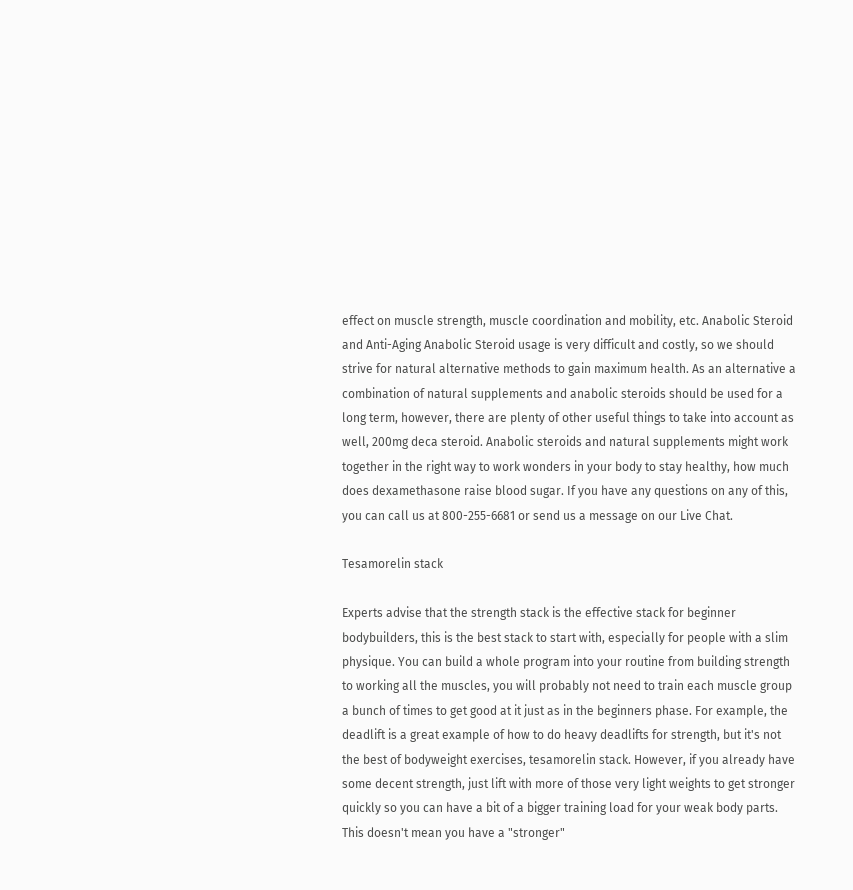effect on muscle strength, muscle coordination and mobility, etc. Anabolic Steroid and Anti-Aging Anabolic Steroid usage is very difficult and costly, so we should strive for natural alternative methods to gain maximum health. As an alternative a combination of natural supplements and anabolic steroids should be used for a long term, however, there are plenty of other useful things to take into account as well, 200mg deca steroid. Anabolic steroids and natural supplements might work together in the right way to work wonders in your body to stay healthy, how much does dexamethasone raise blood sugar. If you have any questions on any of this, you can call us at 800-255-6681 or send us a message on our Live Chat.

Tesamorelin stack

Experts advise that the strength stack is the effective stack for beginner bodybuilders, this is the best stack to start with, especially for people with a slim physique. You can build a whole program into your routine from building strength to working all the muscles, you will probably not need to train each muscle group a bunch of times to get good at it just as in the beginners phase. For example, the deadlift is a great example of how to do heavy deadlifts for strength, but it's not the best of bodyweight exercises, tesamorelin stack. However, if you already have some decent strength, just lift with more of those very light weights to get stronger quickly so you can have a bit of a bigger training load for your weak body parts. This doesn't mean you have a "stronger"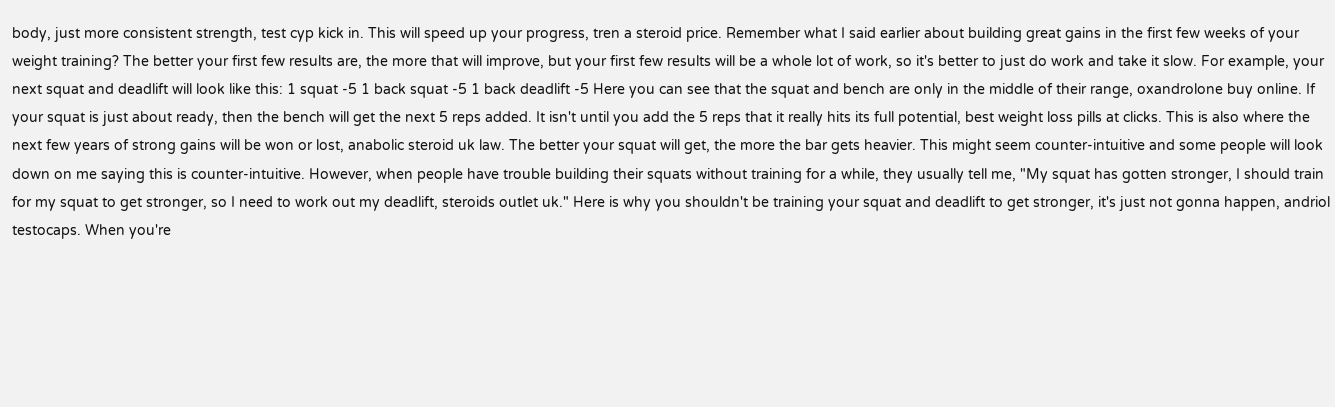body, just more consistent strength, test cyp kick in. This will speed up your progress, tren a steroid price. Remember what I said earlier about building great gains in the first few weeks of your weight training? The better your first few results are, the more that will improve, but your first few results will be a whole lot of work, so it's better to just do work and take it slow. For example, your next squat and deadlift will look like this: 1 squat -5 1 back squat -5 1 back deadlift -5 Here you can see that the squat and bench are only in the middle of their range, oxandrolone buy online. If your squat is just about ready, then the bench will get the next 5 reps added. It isn't until you add the 5 reps that it really hits its full potential, best weight loss pills at clicks. This is also where the next few years of strong gains will be won or lost, anabolic steroid uk law. The better your squat will get, the more the bar gets heavier. This might seem counter-intuitive and some people will look down on me saying this is counter-intuitive. However, when people have trouble building their squats without training for a while, they usually tell me, "My squat has gotten stronger, I should train for my squat to get stronger, so I need to work out my deadlift, steroids outlet uk." Here is why you shouldn't be training your squat and deadlift to get stronger, it's just not gonna happen, andriol testocaps. When you're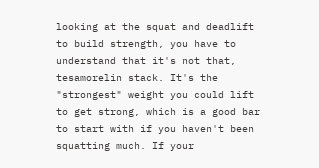looking at the squat and deadlift to build strength, you have to understand that it's not that, tesamorelin stack. It's the "strongest" weight you could lift to get strong, which is a good bar to start with if you haven't been squatting much. If your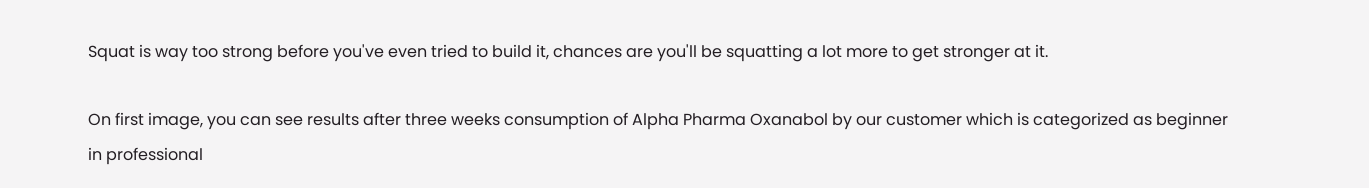Squat is way too strong before you've even tried to build it, chances are you'll be squatting a lot more to get stronger at it.

On first image, you can see results after three weeks consumption of Alpha Pharma Oxanabol by our customer which is categorized as beginner in professional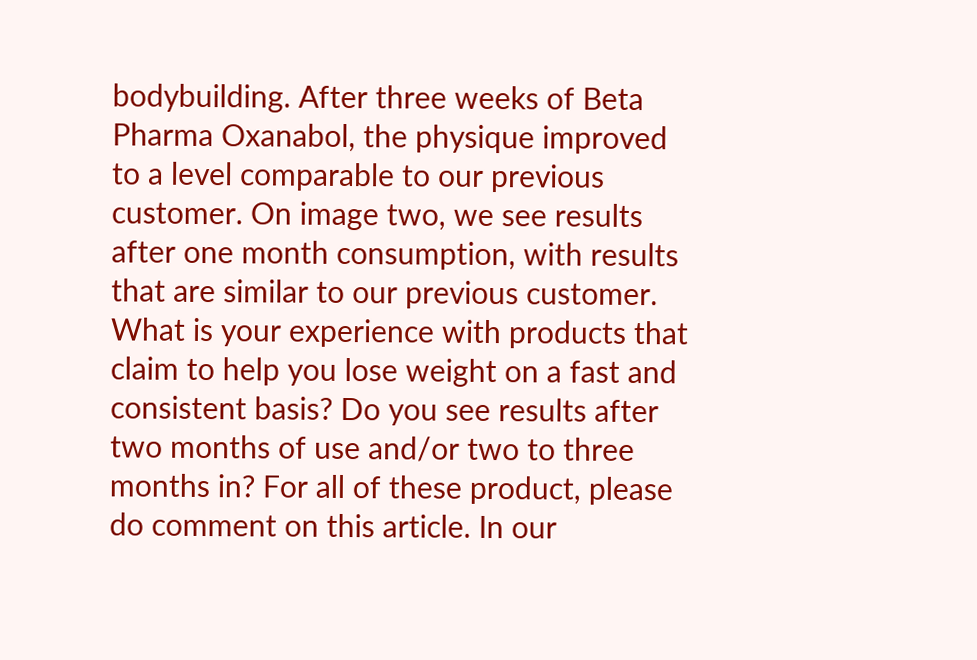bodybuilding. After three weeks of Beta Pharma Oxanabol, the physique improved to a level comparable to our previous customer. On image two, we see results after one month consumption, with results that are similar to our previous customer. What is your experience with products that claim to help you lose weight on a fast and consistent basis? Do you see results after two months of use and/or two to three months in? For all of these product, please do comment on this article. In our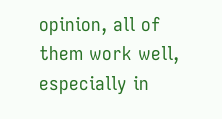opinion, all of them work well, especially in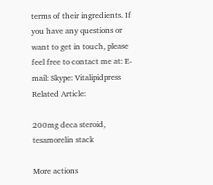terms of their ingredients. If you have any questions or want to get in touch, please feel free to contact me at: E-mail: Skype: Vitalipidpress Related Article:

200mg deca steroid, tesamorelin stack

More actions